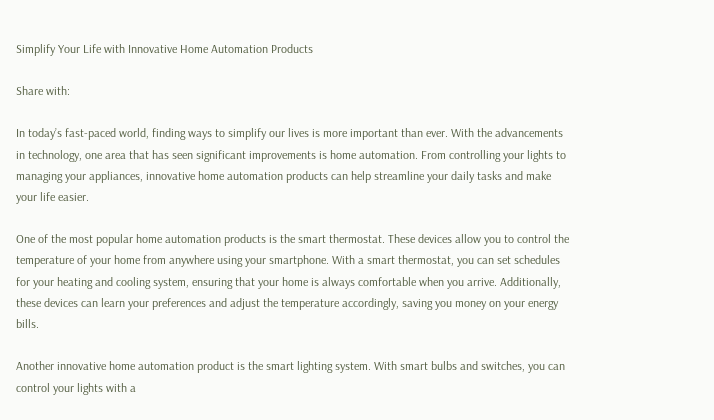Simplify Your Life with Innovative Home Automation Products

Share with:

In today’s fast-paced world, finding ways to simplify our lives is more important than ever. With the advancements in technology, one area that has seen significant improvements is home automation. From controlling your lights to managing your appliances, innovative home automation products can help streamline your daily tasks and make your life easier.

One of the most popular home automation products is the smart thermostat. These devices allow you to control the temperature of your home from anywhere using your smartphone. With a smart thermostat, you can set schedules for your heating and cooling system, ensuring that your home is always comfortable when you arrive. Additionally, these devices can learn your preferences and adjust the temperature accordingly, saving you money on your energy bills.

Another innovative home automation product is the smart lighting system. With smart bulbs and switches, you can control your lights with a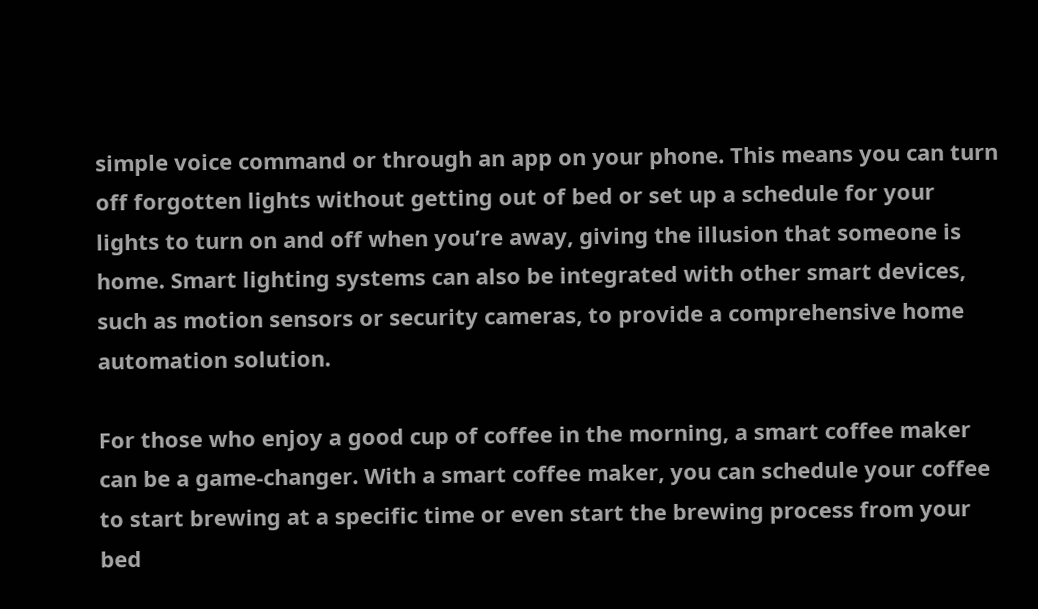simple voice command or through an app on your phone. This means you can turn off forgotten lights without getting out of bed or set up a schedule for your lights to turn on and off when you’re away, giving the illusion that someone is home. Smart lighting systems can also be integrated with other smart devices, such as motion sensors or security cameras, to provide a comprehensive home automation solution.

For those who enjoy a good cup of coffee in the morning, a smart coffee maker can be a game-changer. With a smart coffee maker, you can schedule your coffee to start brewing at a specific time or even start the brewing process from your bed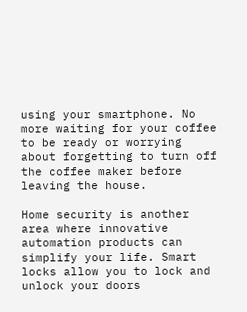using your smartphone. No more waiting for your coffee to be ready or worrying about forgetting to turn off the coffee maker before leaving the house.

Home security is another area where innovative automation products can simplify your life. Smart locks allow you to lock and unlock your doors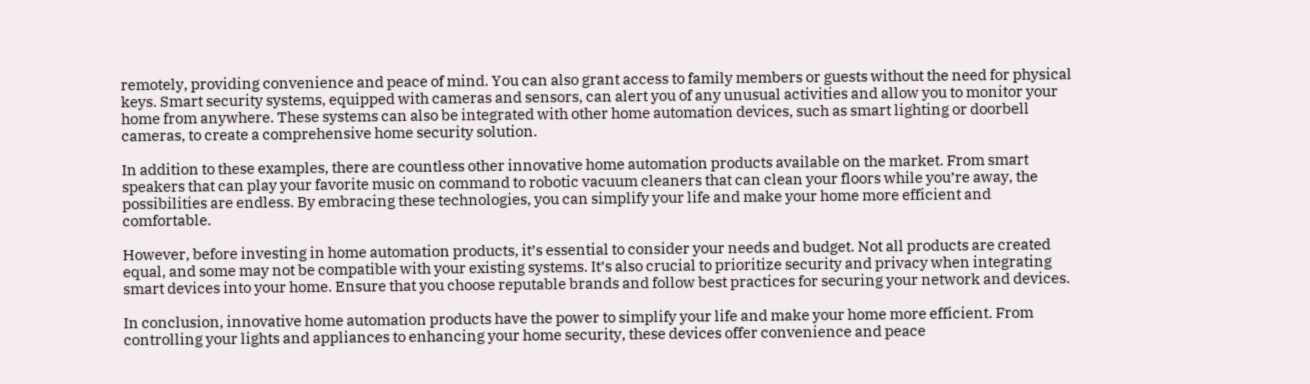remotely, providing convenience and peace of mind. You can also grant access to family members or guests without the need for physical keys. Smart security systems, equipped with cameras and sensors, can alert you of any unusual activities and allow you to monitor your home from anywhere. These systems can also be integrated with other home automation devices, such as smart lighting or doorbell cameras, to create a comprehensive home security solution.

In addition to these examples, there are countless other innovative home automation products available on the market. From smart speakers that can play your favorite music on command to robotic vacuum cleaners that can clean your floors while you’re away, the possibilities are endless. By embracing these technologies, you can simplify your life and make your home more efficient and comfortable.

However, before investing in home automation products, it’s essential to consider your needs and budget. Not all products are created equal, and some may not be compatible with your existing systems. It’s also crucial to prioritize security and privacy when integrating smart devices into your home. Ensure that you choose reputable brands and follow best practices for securing your network and devices.

In conclusion, innovative home automation products have the power to simplify your life and make your home more efficient. From controlling your lights and appliances to enhancing your home security, these devices offer convenience and peace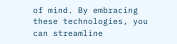of mind. By embracing these technologies, you can streamline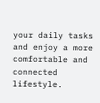your daily tasks and enjoy a more comfortable and connected lifestyle.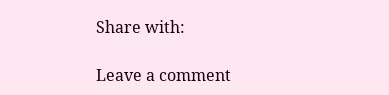Share with:

Leave a comment